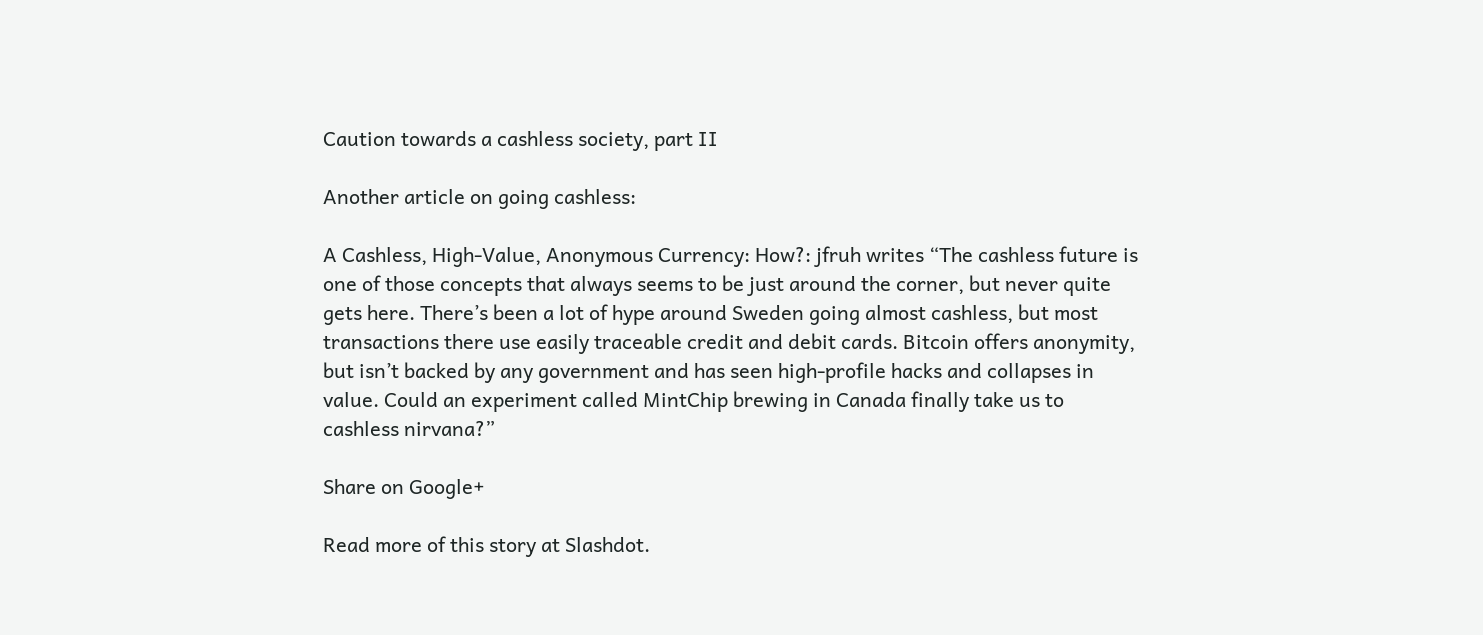Caution towards a cashless society, part II

Another article on going cashless:

A Cashless, High-Value, Anonymous Currency: How?: jfruh writes “The cashless future is one of those concepts that always seems to be just around the corner, but never quite gets here. There’s been a lot of hype around Sweden going almost cashless, but most transactions there use easily traceable credit and debit cards. Bitcoin offers anonymity, but isn’t backed by any government and has seen high-profile hacks and collapses in value. Could an experiment called MintChip brewing in Canada finally take us to cashless nirvana?”

Share on Google+

Read more of this story at Slashdot.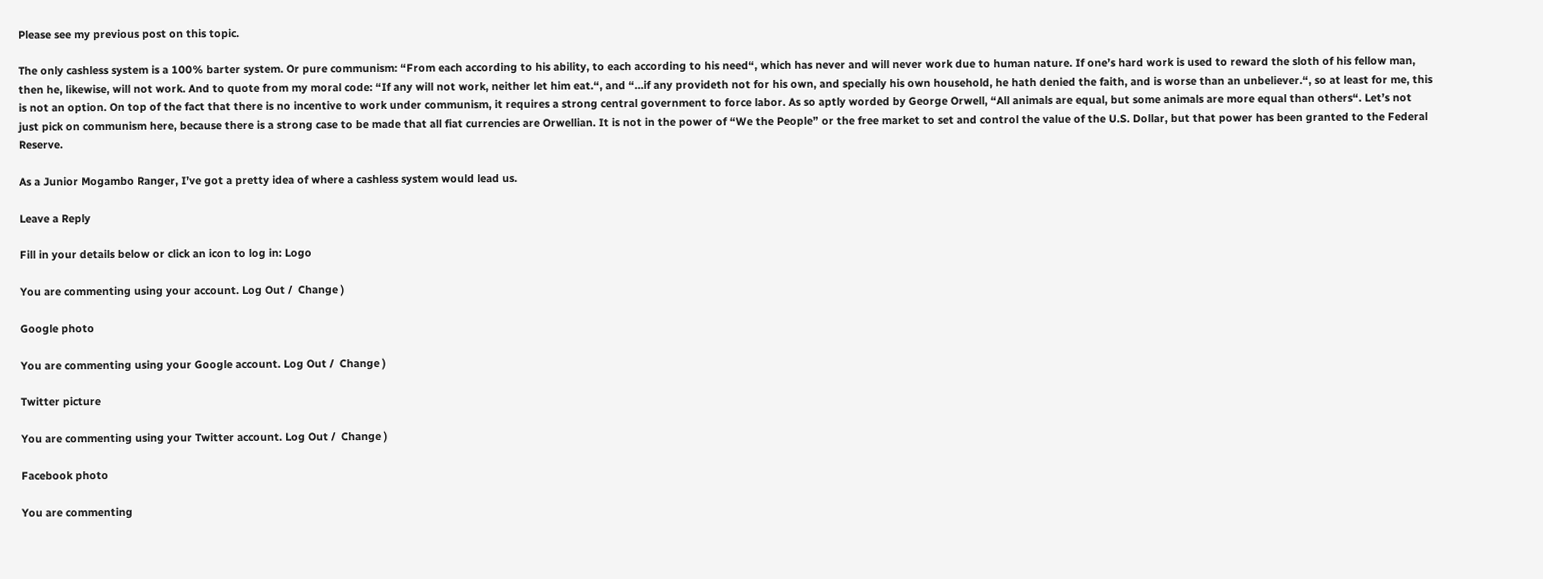Please see my previous post on this topic.

The only cashless system is a 100% barter system. Or pure communism: “From each according to his ability, to each according to his need“, which has never and will never work due to human nature. If one’s hard work is used to reward the sloth of his fellow man, then he, likewise, will not work. And to quote from my moral code: “If any will not work, neither let him eat.“, and “…if any provideth not for his own, and specially his own household, he hath denied the faith, and is worse than an unbeliever.“, so at least for me, this is not an option. On top of the fact that there is no incentive to work under communism, it requires a strong central government to force labor. As so aptly worded by George Orwell, “All animals are equal, but some animals are more equal than others“. Let’s not just pick on communism here, because there is a strong case to be made that all fiat currencies are Orwellian. It is not in the power of “We the People” or the free market to set and control the value of the U.S. Dollar, but that power has been granted to the Federal Reserve.

As a Junior Mogambo Ranger, I’ve got a pretty idea of where a cashless system would lead us.

Leave a Reply

Fill in your details below or click an icon to log in: Logo

You are commenting using your account. Log Out /  Change )

Google photo

You are commenting using your Google account. Log Out /  Change )

Twitter picture

You are commenting using your Twitter account. Log Out /  Change )

Facebook photo

You are commenting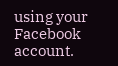using your Facebook account.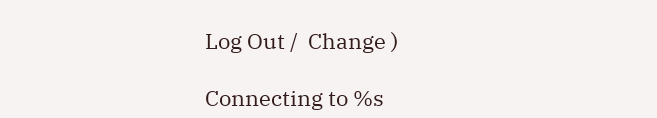Log Out /  Change )

Connecting to %s